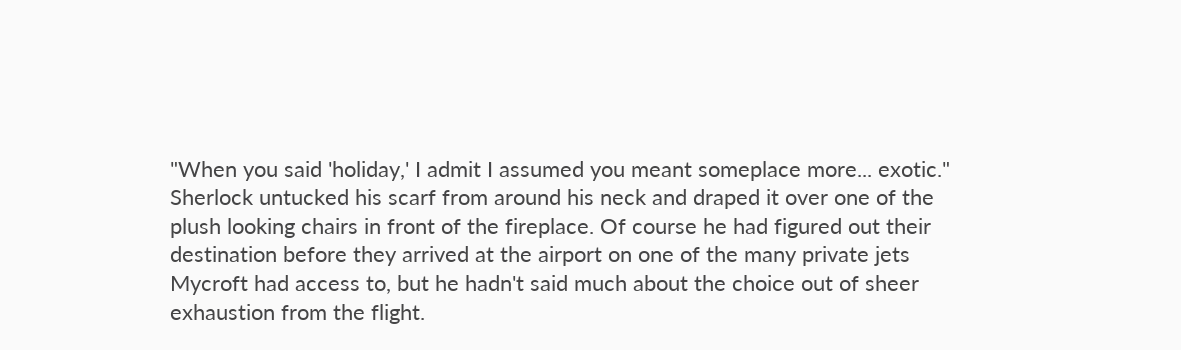"When you said 'holiday,' I admit I assumed you meant someplace more... exotic." Sherlock untucked his scarf from around his neck and draped it over one of the plush looking chairs in front of the fireplace. Of course he had figured out their destination before they arrived at the airport on one of the many private jets Mycroft had access to, but he hadn't said much about the choice out of sheer exhaustion from the flight.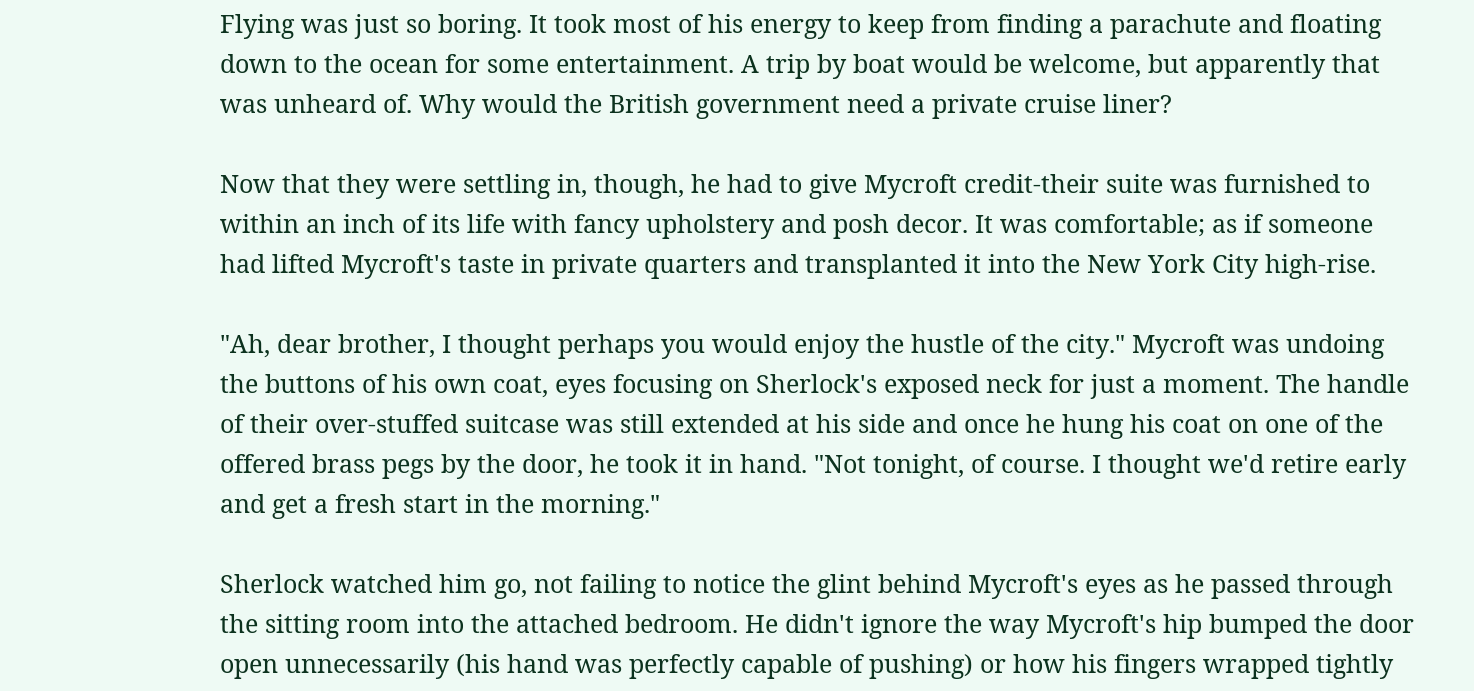Flying was just so boring. It took most of his energy to keep from finding a parachute and floating down to the ocean for some entertainment. A trip by boat would be welcome, but apparently that was unheard of. Why would the British government need a private cruise liner?

Now that they were settling in, though, he had to give Mycroft credit-their suite was furnished to within an inch of its life with fancy upholstery and posh decor. It was comfortable; as if someone had lifted Mycroft's taste in private quarters and transplanted it into the New York City high-rise.

"Ah, dear brother, I thought perhaps you would enjoy the hustle of the city." Mycroft was undoing the buttons of his own coat, eyes focusing on Sherlock's exposed neck for just a moment. The handle of their over-stuffed suitcase was still extended at his side and once he hung his coat on one of the offered brass pegs by the door, he took it in hand. "Not tonight, of course. I thought we'd retire early and get a fresh start in the morning."

Sherlock watched him go, not failing to notice the glint behind Mycroft's eyes as he passed through the sitting room into the attached bedroom. He didn't ignore the way Mycroft's hip bumped the door open unnecessarily (his hand was perfectly capable of pushing) or how his fingers wrapped tightly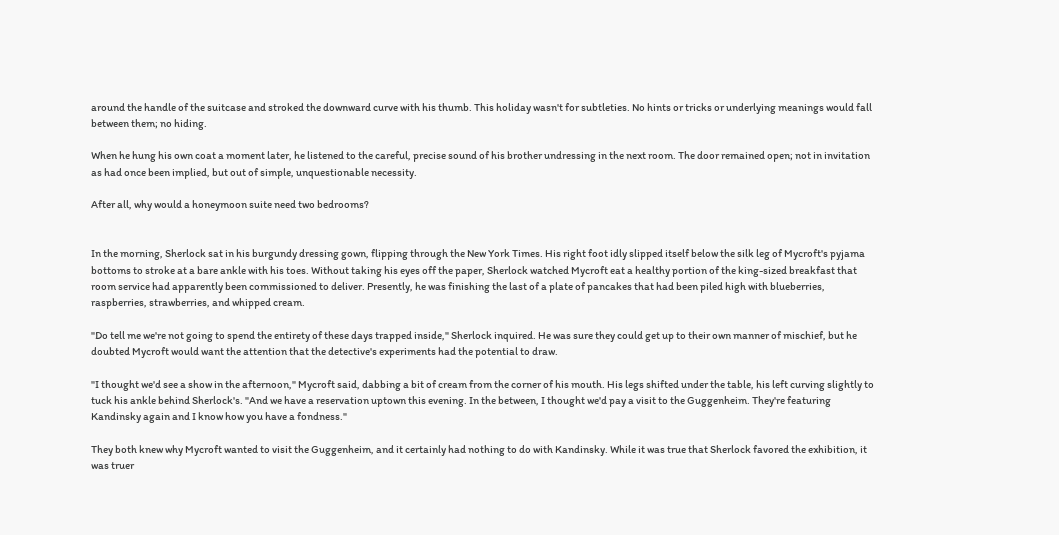around the handle of the suitcase and stroked the downward curve with his thumb. This holiday wasn't for subtleties. No hints or tricks or underlying meanings would fall between them; no hiding.

When he hung his own coat a moment later, he listened to the careful, precise sound of his brother undressing in the next room. The door remained open; not in invitation as had once been implied, but out of simple, unquestionable necessity.

After all, why would a honeymoon suite need two bedrooms?


In the morning, Sherlock sat in his burgundy dressing gown, flipping through the New York Times. His right foot idly slipped itself below the silk leg of Mycroft's pyjama bottoms to stroke at a bare ankle with his toes. Without taking his eyes off the paper, Sherlock watched Mycroft eat a healthy portion of the king-sized breakfast that room service had apparently been commissioned to deliver. Presently, he was finishing the last of a plate of pancakes that had been piled high with blueberries, raspberries, strawberries, and whipped cream.

"Do tell me we're not going to spend the entirety of these days trapped inside," Sherlock inquired. He was sure they could get up to their own manner of mischief, but he doubted Mycroft would want the attention that the detective's experiments had the potential to draw.

"I thought we'd see a show in the afternoon," Mycroft said, dabbing a bit of cream from the corner of his mouth. His legs shifted under the table, his left curving slightly to tuck his ankle behind Sherlock's. "And we have a reservation uptown this evening. In the between, I thought we'd pay a visit to the Guggenheim. They're featuring Kandinsky again and I know how you have a fondness."

They both knew why Mycroft wanted to visit the Guggenheim, and it certainly had nothing to do with Kandinsky. While it was true that Sherlock favored the exhibition, it was truer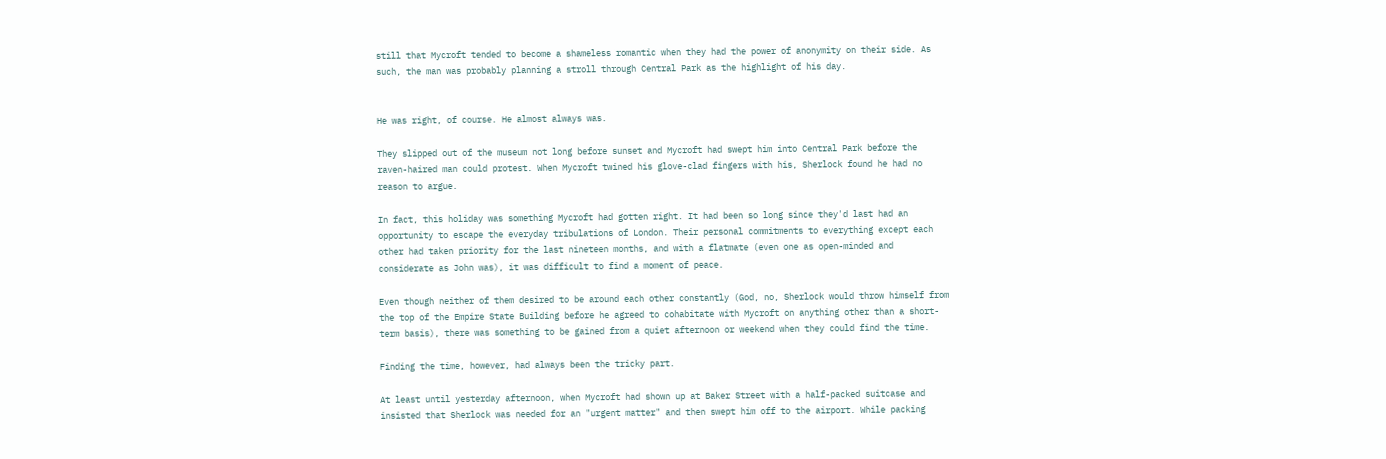still that Mycroft tended to become a shameless romantic when they had the power of anonymity on their side. As such, the man was probably planning a stroll through Central Park as the highlight of his day.


He was right, of course. He almost always was.

They slipped out of the museum not long before sunset and Mycroft had swept him into Central Park before the raven-haired man could protest. When Mycroft twined his glove-clad fingers with his, Sherlock found he had no reason to argue.

In fact, this holiday was something Mycroft had gotten right. It had been so long since they'd last had an opportunity to escape the everyday tribulations of London. Their personal commitments to everything except each other had taken priority for the last nineteen months, and with a flatmate (even one as open-minded and considerate as John was), it was difficult to find a moment of peace.

Even though neither of them desired to be around each other constantly (God, no, Sherlock would throw himself from the top of the Empire State Building before he agreed to cohabitate with Mycroft on anything other than a short-term basis), there was something to be gained from a quiet afternoon or weekend when they could find the time.

Finding the time, however, had always been the tricky part.

At least until yesterday afternoon, when Mycroft had shown up at Baker Street with a half-packed suitcase and insisted that Sherlock was needed for an "urgent matter" and then swept him off to the airport. While packing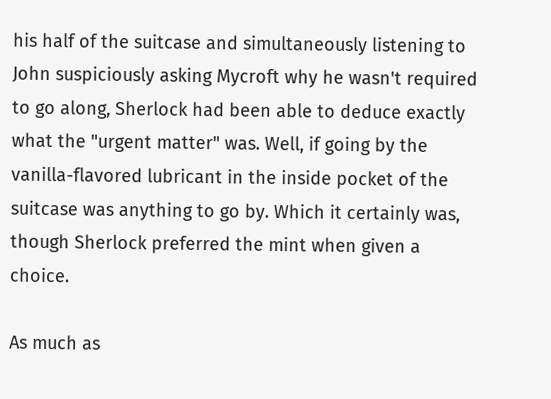his half of the suitcase and simultaneously listening to John suspiciously asking Mycroft why he wasn't required to go along, Sherlock had been able to deduce exactly what the "urgent matter" was. Well, if going by the vanilla-flavored lubricant in the inside pocket of the suitcase was anything to go by. Which it certainly was, though Sherlock preferred the mint when given a choice.

As much as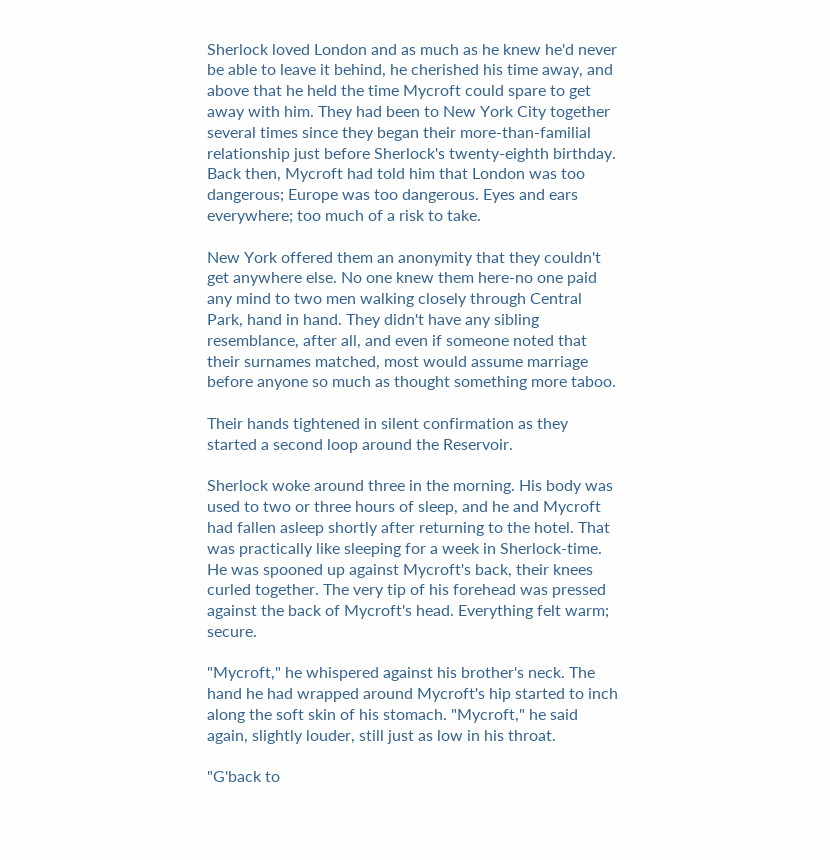Sherlock loved London and as much as he knew he'd never be able to leave it behind, he cherished his time away, and above that he held the time Mycroft could spare to get away with him. They had been to New York City together several times since they began their more-than-familial relationship just before Sherlock's twenty-eighth birthday. Back then, Mycroft had told him that London was too dangerous; Europe was too dangerous. Eyes and ears everywhere; too much of a risk to take.

New York offered them an anonymity that they couldn't get anywhere else. No one knew them here-no one paid any mind to two men walking closely through Central Park, hand in hand. They didn't have any sibling resemblance, after all, and even if someone noted that their surnames matched, most would assume marriage before anyone so much as thought something more taboo.

Their hands tightened in silent confirmation as they started a second loop around the Reservoir.

Sherlock woke around three in the morning. His body was used to two or three hours of sleep, and he and Mycroft had fallen asleep shortly after returning to the hotel. That was practically like sleeping for a week in Sherlock-time. He was spooned up against Mycroft's back, their knees curled together. The very tip of his forehead was pressed against the back of Mycroft's head. Everything felt warm; secure.

"Mycroft," he whispered against his brother's neck. The hand he had wrapped around Mycroft's hip started to inch along the soft skin of his stomach. "Mycroft," he said again, slightly louder, still just as low in his throat.

"G'back to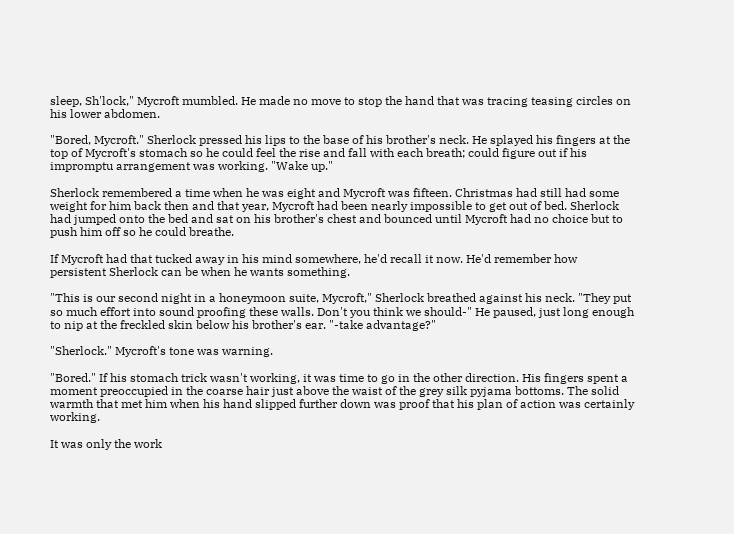sleep, Sh'lock," Mycroft mumbled. He made no move to stop the hand that was tracing teasing circles on his lower abdomen.

"Bored, Mycroft." Sherlock pressed his lips to the base of his brother's neck. He splayed his fingers at the top of Mycroft's stomach so he could feel the rise and fall with each breath; could figure out if his impromptu arrangement was working. "Wake up."

Sherlock remembered a time when he was eight and Mycroft was fifteen. Christmas had still had some weight for him back then and that year, Mycroft had been nearly impossible to get out of bed. Sherlock had jumped onto the bed and sat on his brother's chest and bounced until Mycroft had no choice but to push him off so he could breathe.

If Mycroft had that tucked away in his mind somewhere, he'd recall it now. He'd remember how persistent Sherlock can be when he wants something.

"This is our second night in a honeymoon suite, Mycroft," Sherlock breathed against his neck. "They put so much effort into sound proofing these walls. Don't you think we should-" He paused, just long enough to nip at the freckled skin below his brother's ear. "-take advantage?"

"Sherlock." Mycroft's tone was warning.

"Bored." If his stomach trick wasn't working, it was time to go in the other direction. His fingers spent a moment preoccupied in the coarse hair just above the waist of the grey silk pyjama bottoms. The solid warmth that met him when his hand slipped further down was proof that his plan of action was certainly working.

It was only the work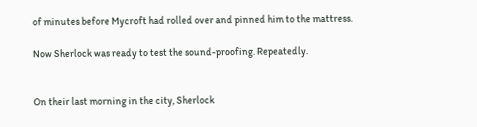of minutes before Mycroft had rolled over and pinned him to the mattress.

Now Sherlock was ready to test the sound-proofing. Repeatedly.


On their last morning in the city, Sherlock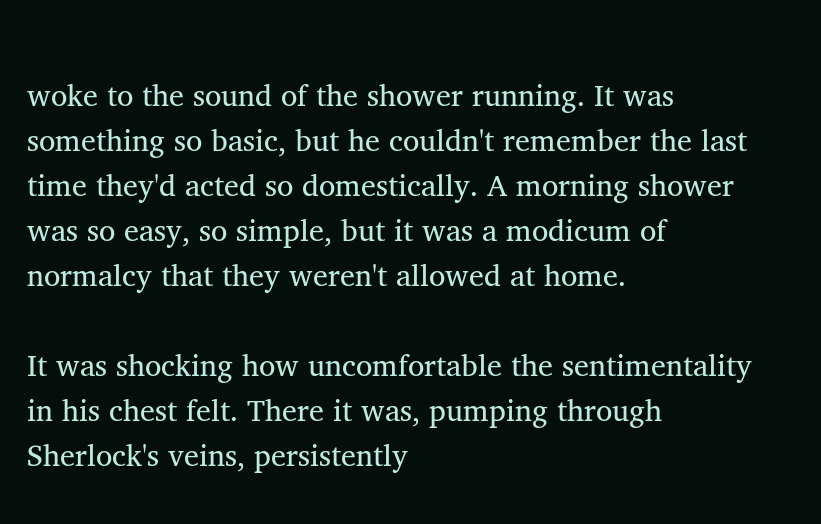woke to the sound of the shower running. It was something so basic, but he couldn't remember the last time they'd acted so domestically. A morning shower was so easy, so simple, but it was a modicum of normalcy that they weren't allowed at home.

It was shocking how uncomfortable the sentimentality in his chest felt. There it was, pumping through Sherlock's veins, persistently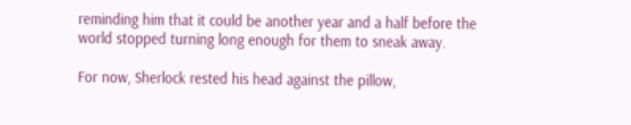reminding him that it could be another year and a half before the world stopped turning long enough for them to sneak away.

For now, Sherlock rested his head against the pillow,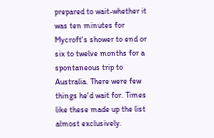prepared to wait-whether it was ten minutes for Mycroft's shower to end or six to twelve months for a spontaneous trip to Australia. There were few things he'd wait for. Times like these made up the list almost exclusively.